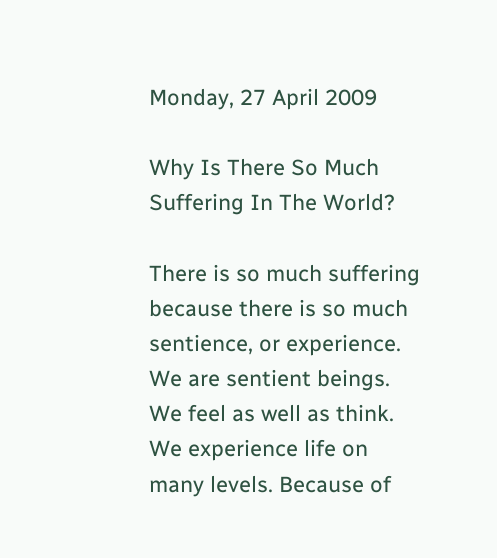Monday, 27 April 2009

Why Is There So Much Suffering In The World?

There is so much suffering because there is so much sentience, or experience. We are sentient beings. We feel as well as think. We experience life on many levels. Because of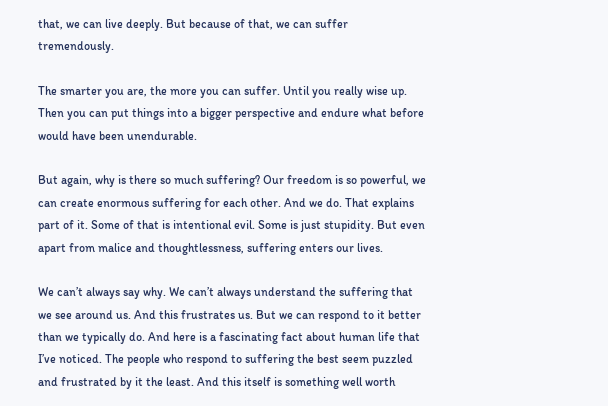that, we can live deeply. But because of that, we can suffer tremendously.

The smarter you are, the more you can suffer. Until you really wise up. Then you can put things into a bigger perspective and endure what before would have been unendurable.

But again, why is there so much suffering? Our freedom is so powerful, we can create enormous suffering for each other. And we do. That explains part of it. Some of that is intentional evil. Some is just stupidity. But even apart from malice and thoughtlessness, suffering enters our lives.

We can’t always say why. We can’t always understand the suffering that we see around us. And this frustrates us. But we can respond to it better than we typically do. And here is a fascinating fact about human life that I’ve noticed. The people who respond to suffering the best seem puzzled and frustrated by it the least. And this itself is something well worth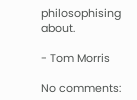philosophising about.

- Tom Morris

No comments: